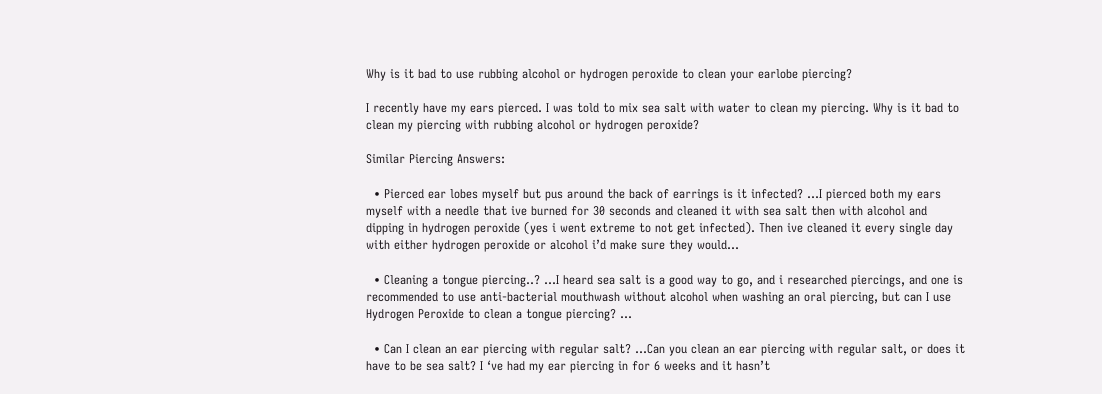Why is it bad to use rubbing alcohol or hydrogen peroxide to clean your earlobe piercing?

I recently have my ears pierced. I was told to mix sea salt with water to clean my piercing. Why is it bad to clean my piercing with rubbing alcohol or hydrogen peroxide?

Similar Piercing Answers:

  • Pierced ear lobes myself but pus around the back of earrings is it infected? ...I pierced both my ears myself with a needle that ive burned for 30 seconds and cleaned it with sea salt then with alcohol and dipping in hydrogen peroxide (yes i went extreme to not get infected). Then ive cleaned it every single day with either hydrogen peroxide or alcohol i’d make sure they would...

  • Cleaning a tongue piercing..? ...I heard sea salt is a good way to go, and i researched piercings, and one is recommended to use anti-bacterial mouthwash without alcohol when washing an oral piercing, but can I use Hydrogen Peroxide to clean a tongue piercing? ...

  • Can I clean an ear piercing with regular salt? ...Can you clean an ear piercing with regular salt, or does it have to be sea salt? I ‘ve had my ear piercing in for 6 weeks and it hasn’t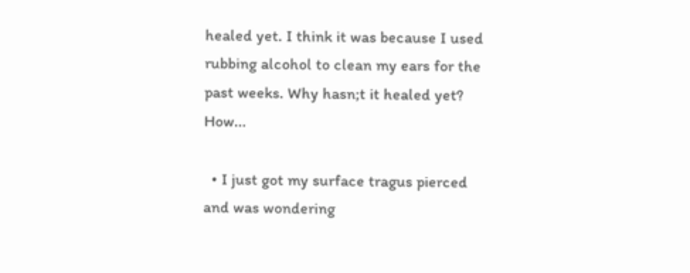healed yet. I think it was because I used rubbing alcohol to clean my ears for the past weeks. Why hasn;t it healed yet? How...

  • I just got my surface tragus pierced and was wondering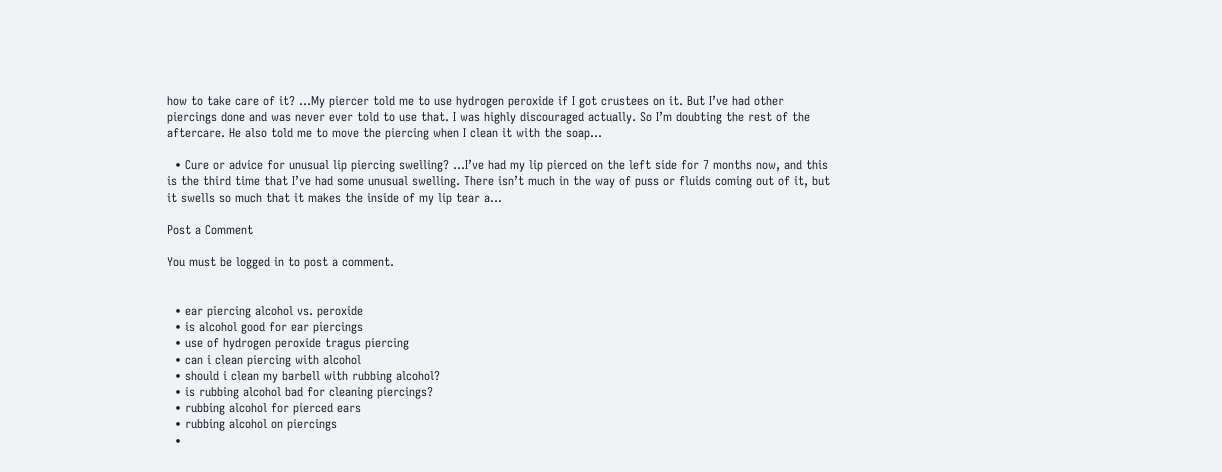how to take care of it? ...My piercer told me to use hydrogen peroxide if I got crustees on it. But I’ve had other piercings done and was never ever told to use that. I was highly discouraged actually. So I’m doubting the rest of the aftercare. He also told me to move the piercing when I clean it with the soap...

  • Cure or advice for unusual lip piercing swelling? ...I’ve had my lip pierced on the left side for 7 months now, and this is the third time that I’ve had some unusual swelling. There isn’t much in the way of puss or fluids coming out of it, but it swells so much that it makes the inside of my lip tear a...

Post a Comment

You must be logged in to post a comment.


  • ear piercing alcohol vs. peroxide
  • is alcohol good for ear piercings
  • use of hydrogen peroxide tragus piercing
  • can i clean piercing with alcohol
  • should i clean my barbell with rubbing alcohol?
  • is rubbing alcohol bad for cleaning piercings?
  • rubbing alcohol for pierced ears
  • rubbing alcohol on piercings
  •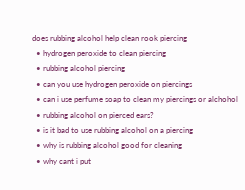does rubbing alcohol help clean rook piercing
  • hydrogen peroxide to clean piercing
  • rubbing alcohol piercing
  • can you use hydrogen peroxide on piercings
  • can i use perfume soap to clean my piercings or alchohol
  • rubbing alcohol on pierced ears?
  • is it bad to use rubbing alcohol on a piercing
  • why is rubbing alcohol good for cleaning
  • why cant i put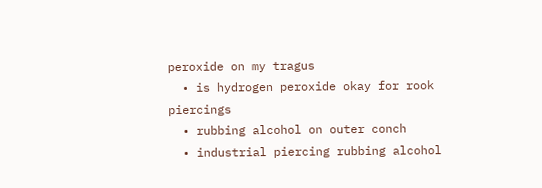peroxide on my tragus
  • is hydrogen peroxide okay for rook piercings
  • rubbing alcohol on outer conch
  • industrial piercing rubbing alcohol